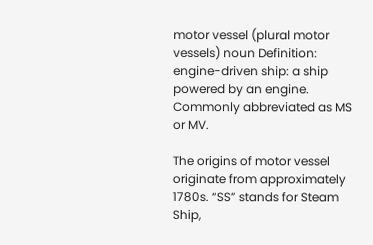motor vessel (plural motor vessels) noun Definition: engine-driven ship: a ship powered by an engine. Commonly abbreviated as MS or MV.

The origins of motor vessel originate from approximately 1780s. “SS” stands for Steam Ship,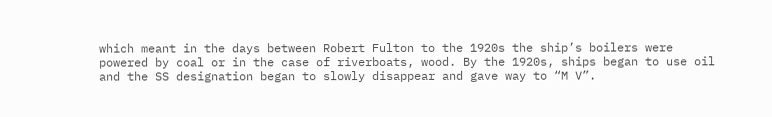which meant in the days between Robert Fulton to the 1920s the ship’s boilers were powered by coal or in the case of riverboats, wood. By the 1920s, ships began to use oil and the SS designation began to slowly disappear and gave way to “M V”.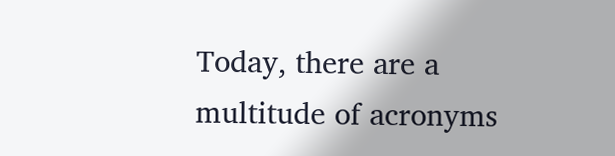Today, there are a multitude of acronyms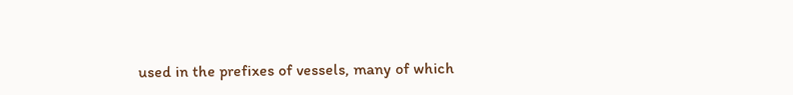used in the prefixes of vessels, many of which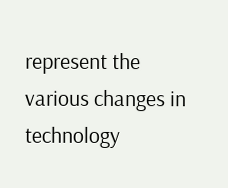represent the various changes in technology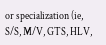or specialization (ie, S/S, M/V, GTS, HLV,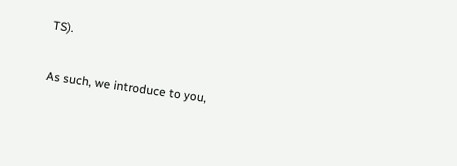TS).

As such, we introduce to you,